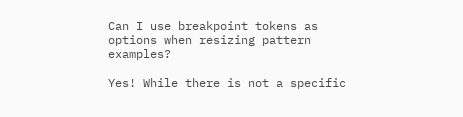Can I use breakpoint tokens as options when resizing pattern examples?

Yes! While there is not a specific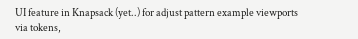UI feature in Knapsack (yet..) for adjust pattern example viewports via tokens,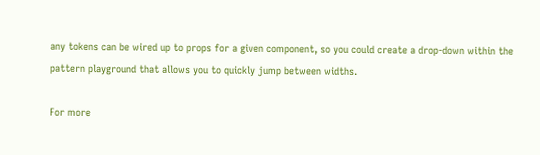any tokens can be wired up to props for a given component, so you could create a drop-down within the pattern playground that allows you to quickly jump between widths.

For more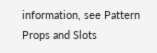information, see Pattern Props and Slots